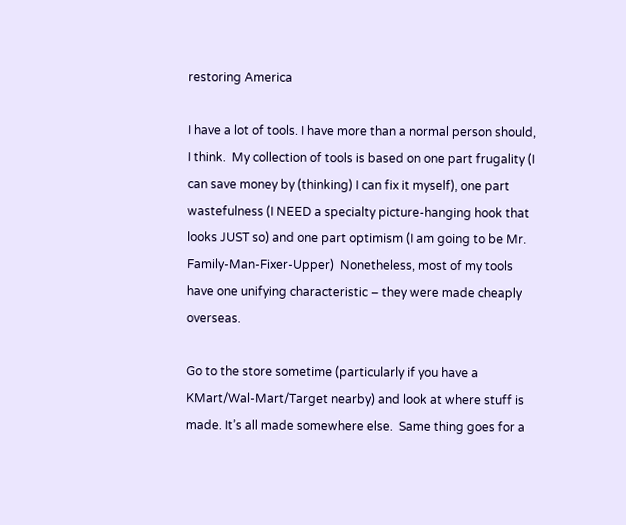restoring America

I have a lot of tools. I have more than a normal person should, I think.  My collection of tools is based on one part frugality (I can save money by (thinking) I can fix it myself), one part wastefulness (I NEED a specialty picture-hanging hook that looks JUST so) and one part optimism (I am going to be Mr. Family-Man-Fixer-Upper)  Nonetheless, most of my tools have one unifying characteristic – they were made cheaply overseas.

Go to the store sometime (particularly if you have a KMart/Wal-Mart/Target nearby) and look at where stuff is made. It’s all made somewhere else.  Same thing goes for a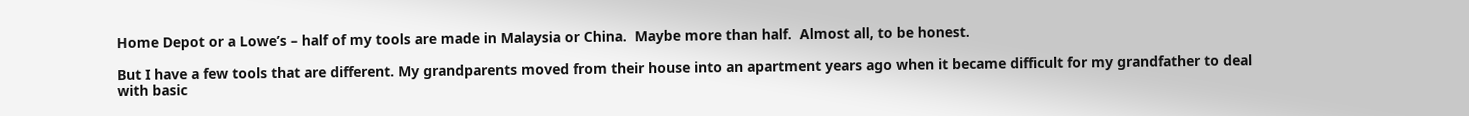Home Depot or a Lowe’s – half of my tools are made in Malaysia or China.  Maybe more than half.  Almost all, to be honest.

But I have a few tools that are different. My grandparents moved from their house into an apartment years ago when it became difficult for my grandfather to deal with basic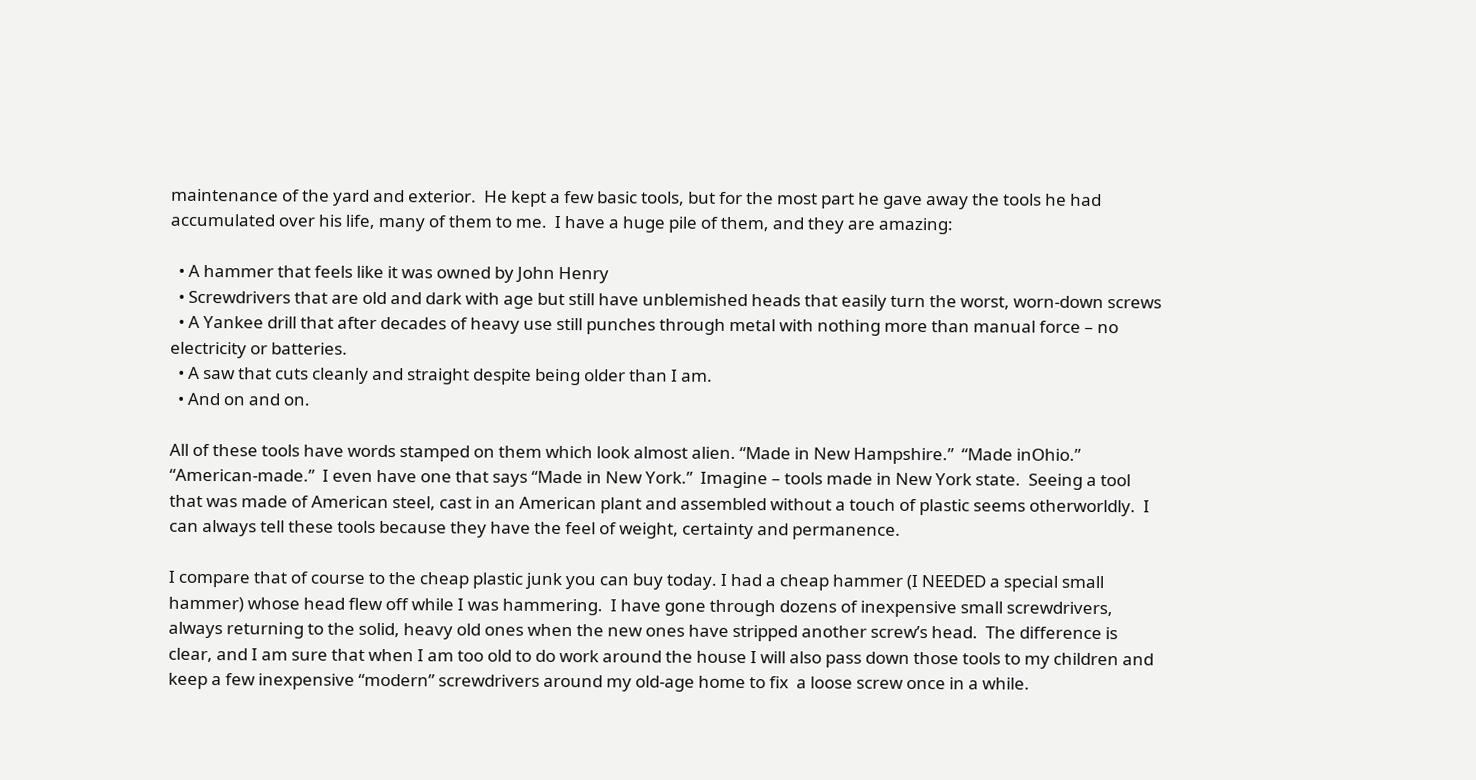maintenance of the yard and exterior.  He kept a few basic tools, but for the most part he gave away the tools he had accumulated over his life, many of them to me.  I have a huge pile of them, and they are amazing:

  • A hammer that feels like it was owned by John Henry
  • Screwdrivers that are old and dark with age but still have unblemished heads that easily turn the worst, worn-down screws
  • A Yankee drill that after decades of heavy use still punches through metal with nothing more than manual force – no electricity or batteries.
  • A saw that cuts cleanly and straight despite being older than I am.
  • And on and on.

All of these tools have words stamped on them which look almost alien. “Made in New Hampshire.”  “Made inOhio.”  “American-made.”  I even have one that says “Made in New York.”  Imagine – tools made in New York state.  Seeing a tool that was made of American steel, cast in an American plant and assembled without a touch of plastic seems otherworldly.  I can always tell these tools because they have the feel of weight, certainty and permanence.

I compare that of course to the cheap plastic junk you can buy today. I had a cheap hammer (I NEEDED a special small hammer) whose head flew off while I was hammering.  I have gone through dozens of inexpensive small screwdrivers, always returning to the solid, heavy old ones when the new ones have stripped another screw’s head.  The difference is clear, and I am sure that when I am too old to do work around the house I will also pass down those tools to my children and keep a few inexpensive “modern” screwdrivers around my old-age home to fix  a loose screw once in a while.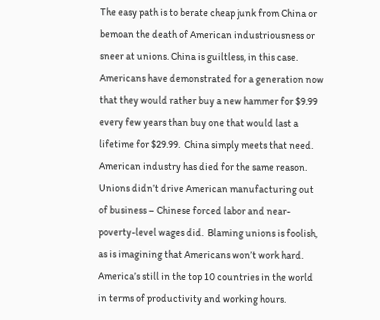The easy path is to berate cheap junk from China or bemoan the death of American industriousness or sneer at unions. China is guiltless, in this case.  Americans have demonstrated for a generation now that they would rather buy a new hammer for $9.99 every few years than buy one that would last a lifetime for $29.99.  China simply meets that need.  American industry has died for the same reason.   Unions didn’t drive American manufacturing out of business – Chinese forced labor and near-poverty-level wages did.  Blaming unions is foolish, as is imagining that Americans won’t work hard.  America’s still in the top 10 countries in the world in terms of productivity and working hours.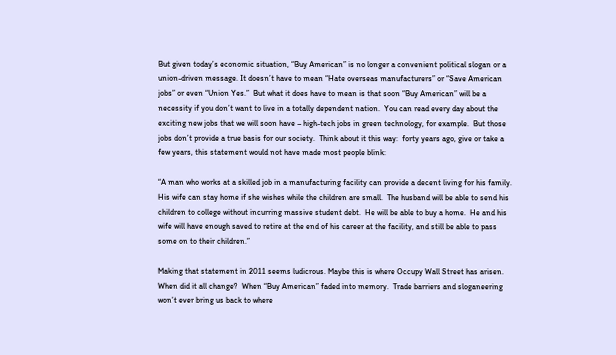But given today’s economic situation, “Buy American” is no longer a convenient political slogan or a union-driven message. It doesn’t have to mean “Hate overseas manufacturers” or “Save American jobs” or even “Union Yes.”  But what it does have to mean is that soon “Buy American” will be a necessity if you don’t want to live in a totally dependent nation.  You can read every day about the exciting new jobs that we will soon have – high-tech jobs in green technology, for example.  But those jobs don’t provide a true basis for our society.  Think about it this way:  forty years ago, give or take a few years, this statement would not have made most people blink:

“A man who works at a skilled job in a manufacturing facility can provide a decent living for his family.  His wife can stay home if she wishes while the children are small.  The husband will be able to send his children to college without incurring massive student debt.  He will be able to buy a home.  He and his wife will have enough saved to retire at the end of his career at the facility, and still be able to pass some on to their children.”

Making that statement in 2011 seems ludicrous. Maybe this is where Occupy Wall Street has arisen.  When did it all change?  When “Buy American” faded into memory.  Trade barriers and sloganeering won’t ever bring us back to where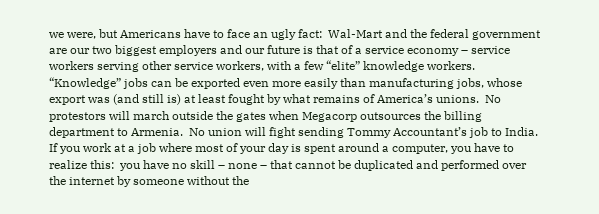we were, but Americans have to face an ugly fact:  Wal-Mart and the federal government are our two biggest employers and our future is that of a service economy – service workers serving other service workers, with a few “elite” knowledge workers.  “Knowledge” jobs can be exported even more easily than manufacturing jobs, whose export was (and still is) at least fought by what remains of America’s unions.  No protestors will march outside the gates when Megacorp outsources the billing department to Armenia.  No union will fight sending Tommy Accountant’s job to India.  If you work at a job where most of your day is spent around a computer, you have to realize this:  you have no skill – none – that cannot be duplicated and performed over the internet by someone without the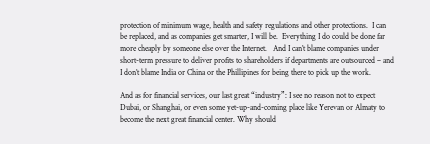protection of minimum wage, health and safety regulations and other protections.  I can be replaced, and as companies get smarter, I will be.  Everything I do could be done far more cheaply by someone else over the Internet.   And I can’t blame companies under short-term pressure to deliver profits to shareholders if departments are outsourced – and I don’t blame India or China or the Phillipines for being there to pick up the work.

And as for financial services, our last great “industry”: I see no reason not to expect Dubai, or Shanghai, or even some yet-up-and-coming place like Yerevan or Almaty to become the next great financial center. Why should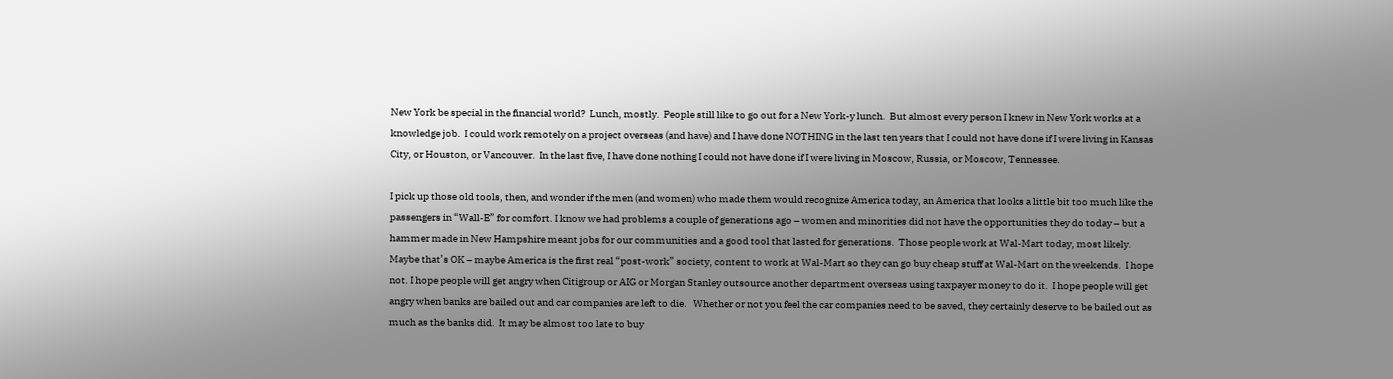New York be special in the financial world?  Lunch, mostly.  People still like to go out for a New York-y lunch.  But almost every person I knew in New York works at a knowledge job.  I could work remotely on a project overseas (and have) and I have done NOTHING in the last ten years that I could not have done if I were living in Kansas City, or Houston, or Vancouver.  In the last five, I have done nothing I could not have done if I were living in Moscow, Russia, or Moscow, Tennessee.

I pick up those old tools, then, and wonder if the men (and women) who made them would recognize America today, an America that looks a little bit too much like the passengers in “Wall-E” for comfort. I know we had problems a couple of generations ago – women and minorities did not have the opportunities they do today – but a hammer made in New Hampshire meant jobs for our communities and a good tool that lasted for generations.  Those people work at Wal-Mart today, most likely.  Maybe that’s OK – maybe America is the first real “post-work” society, content to work at Wal-Mart so they can go buy cheap stuff at Wal-Mart on the weekends.  I hope not. I hope people will get angry when Citigroup or AIG or Morgan Stanley outsource another department overseas using taxpayer money to do it.  I hope people will get angry when banks are bailed out and car companies are left to die.   Whether or not you feel the car companies need to be saved, they certainly deserve to be bailed out as much as the banks did.  It may be almost too late to buy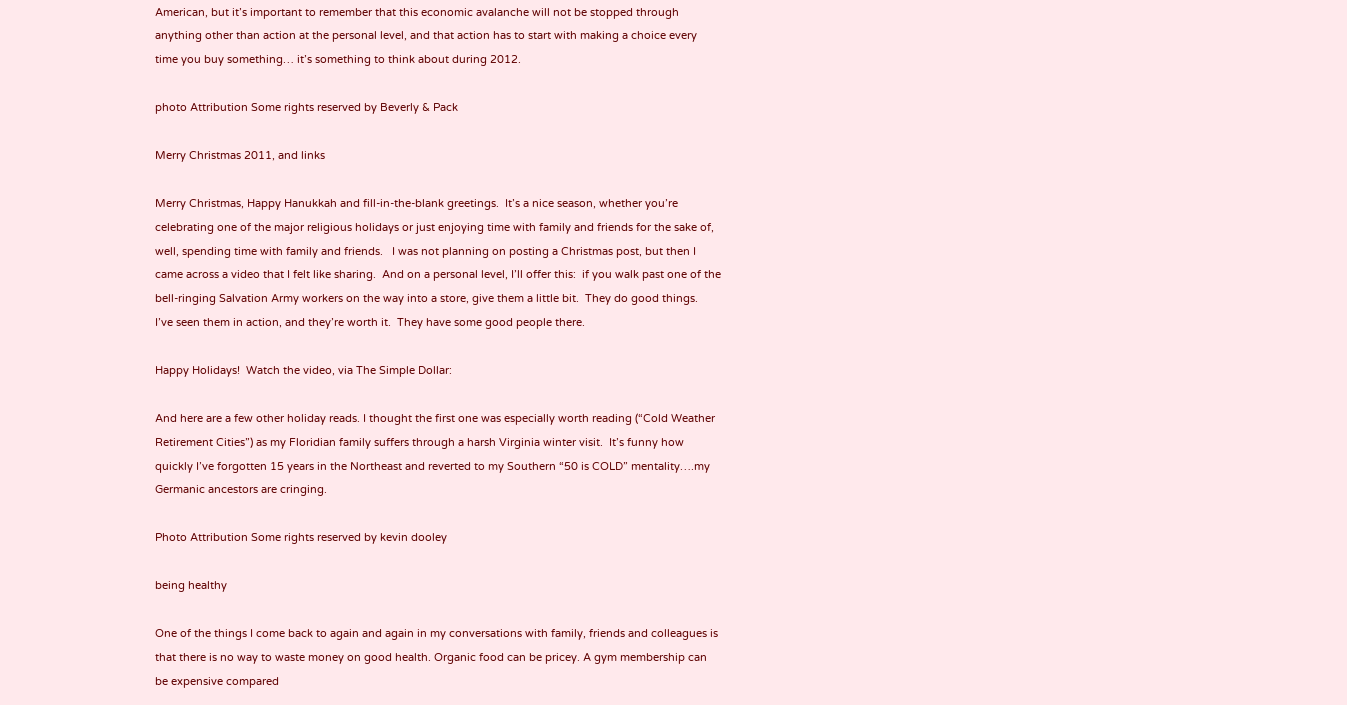American, but it’s important to remember that this economic avalanche will not be stopped through anything other than action at the personal level, and that action has to start with making a choice every time you buy something… it’s something to think about during 2012.

photo Attribution Some rights reserved by Beverly & Pack

Merry Christmas 2011, and links

Merry Christmas, Happy Hanukkah and fill-in-the-blank greetings.  It’s a nice season, whether you’re celebrating one of the major religious holidays or just enjoying time with family and friends for the sake of, well, spending time with family and friends.   I was not planning on posting a Christmas post, but then I came across a video that I felt like sharing.  And on a personal level, I’ll offer this:  if you walk past one of the bell-ringing Salvation Army workers on the way into a store, give them a little bit.  They do good things.  I’ve seen them in action, and they’re worth it.  They have some good people there.

Happy Holidays!  Watch the video, via The Simple Dollar:

And here are a few other holiday reads. I thought the first one was especially worth reading (“Cold Weather Retirement Cities”) as my Floridian family suffers through a harsh Virginia winter visit.  It’s funny how quickly I’ve forgotten 15 years in the Northeast and reverted to my Southern “50 is COLD” mentality….my Germanic ancestors are cringing.

Photo Attribution Some rights reserved by kevin dooley

being healthy

One of the things I come back to again and again in my conversations with family, friends and colleagues is that there is no way to waste money on good health. Organic food can be pricey. A gym membership can be expensive compared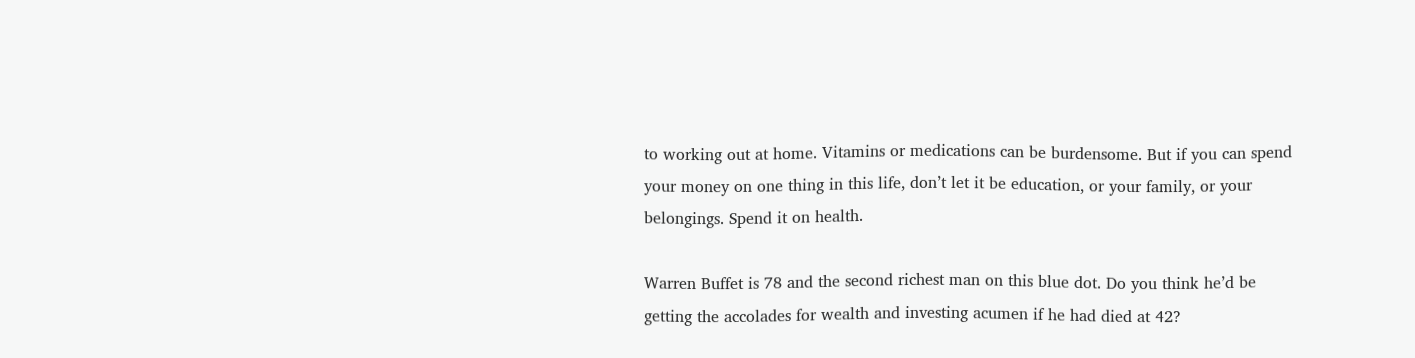to working out at home. Vitamins or medications can be burdensome. But if you can spend your money on one thing in this life, don’t let it be education, or your family, or your belongings. Spend it on health.

Warren Buffet is 78 and the second richest man on this blue dot. Do you think he’d be getting the accolades for wealth and investing acumen if he had died at 42?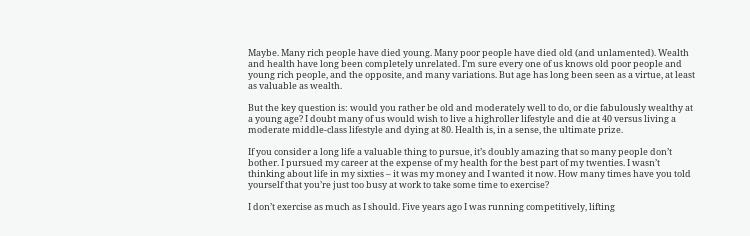Maybe. Many rich people have died young. Many poor people have died old (and unlamented). Wealth and health have long been completely unrelated. I’m sure every one of us knows old poor people and young rich people, and the opposite, and many variations. But age has long been seen as a virtue, at least as valuable as wealth.

But the key question is: would you rather be old and moderately well to do, or die fabulously wealthy at a young age? I doubt many of us would wish to live a highroller lifestyle and die at 40 versus living a moderate middle-class lifestyle and dying at 80. Health is, in a sense, the ultimate prize.

If you consider a long life a valuable thing to pursue, it’s doubly amazing that so many people don’t bother. I pursued my career at the expense of my health for the best part of my twenties. I wasn’t thinking about life in my sixties – it was my money and I wanted it now. How many times have you told yourself that you’re just too busy at work to take some time to exercise?

I don’t exercise as much as I should. Five years ago I was running competitively, lifting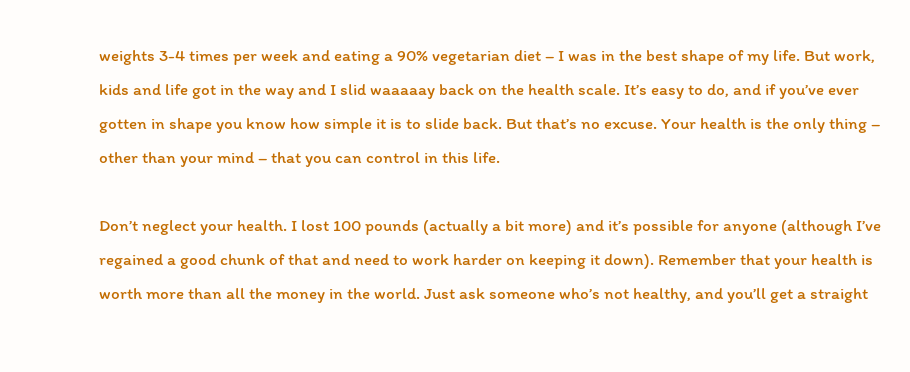weights 3-4 times per week and eating a 90% vegetarian diet – I was in the best shape of my life. But work, kids and life got in the way and I slid waaaaay back on the health scale. It’s easy to do, and if you’ve ever gotten in shape you know how simple it is to slide back. But that’s no excuse. Your health is the only thing – other than your mind – that you can control in this life.

Don’t neglect your health. I lost 100 pounds (actually a bit more) and it’s possible for anyone (although I’ve regained a good chunk of that and need to work harder on keeping it down). Remember that your health is worth more than all the money in the world. Just ask someone who’s not healthy, and you’ll get a straight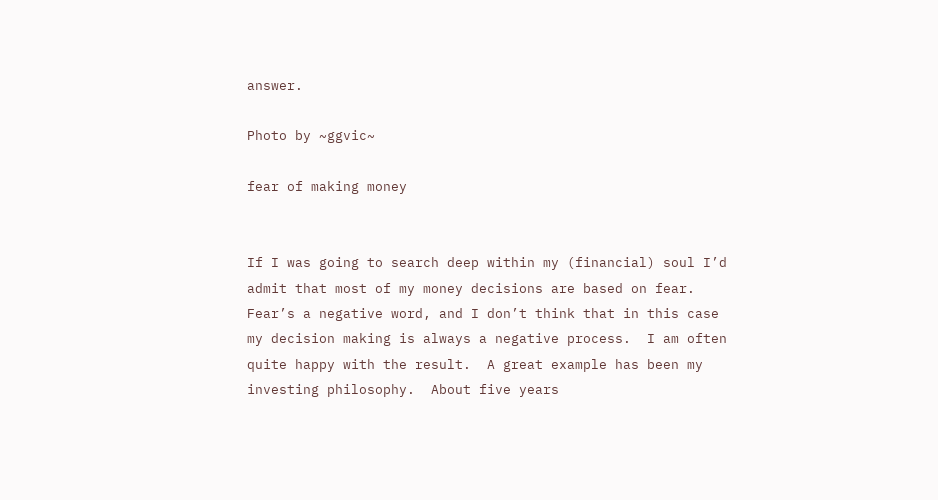answer.

Photo by ~ggvic~

fear of making money


If I was going to search deep within my (financial) soul I’d admit that most of my money decisions are based on fear. Fear’s a negative word, and I don’t think that in this case my decision making is always a negative process.  I am often quite happy with the result.  A great example has been my investing philosophy.  About five years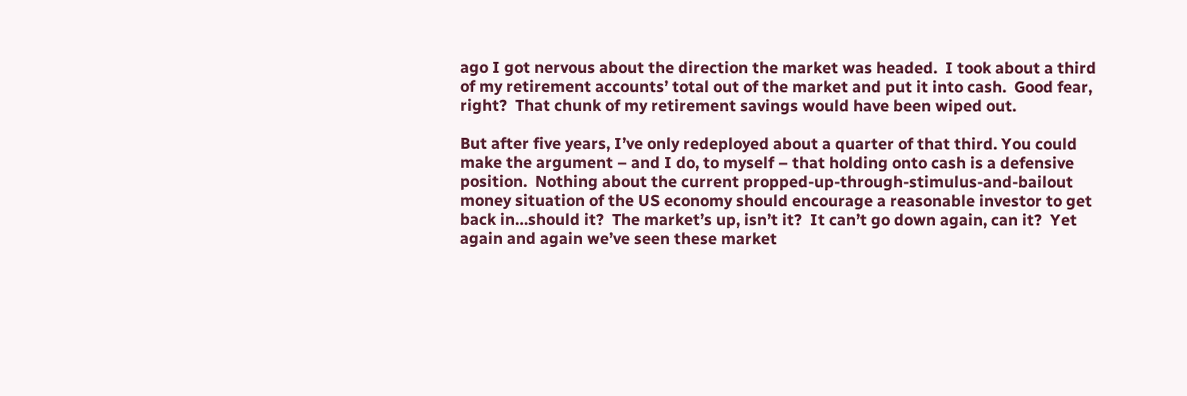ago I got nervous about the direction the market was headed.  I took about a third of my retirement accounts’ total out of the market and put it into cash.  Good fear, right?  That chunk of my retirement savings would have been wiped out.

But after five years, I’ve only redeployed about a quarter of that third. You could make the argument – and I do, to myself – that holding onto cash is a defensive position.  Nothing about the current propped-up-through-stimulus-and-bailout money situation of the US economy should encourage a reasonable investor to get back in…should it?  The market’s up, isn’t it?  It can’t go down again, can it?  Yet again and again we’ve seen these market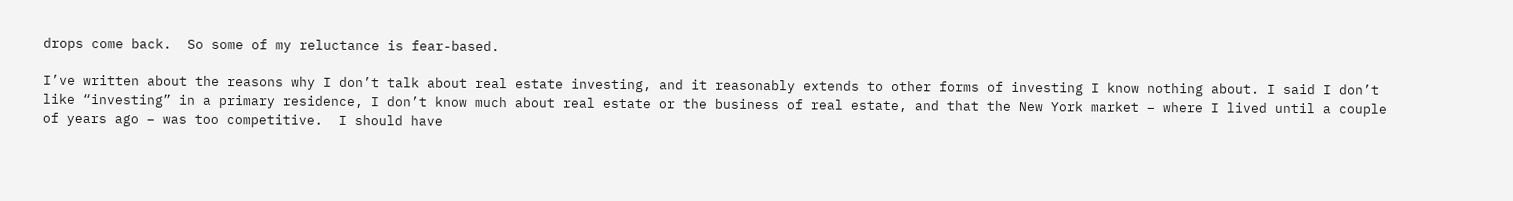drops come back.  So some of my reluctance is fear-based.

I’ve written about the reasons why I don’t talk about real estate investing, and it reasonably extends to other forms of investing I know nothing about. I said I don’t like “investing” in a primary residence, I don’t know much about real estate or the business of real estate, and that the New York market – where I lived until a couple of years ago – was too competitive.  I should have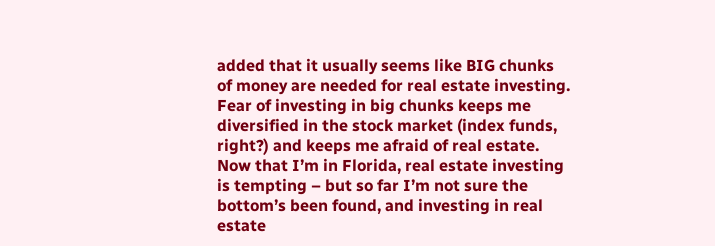added that it usually seems like BIG chunks of money are needed for real estate investing.  Fear of investing in big chunks keeps me diversified in the stock market (index funds, right?) and keeps me afraid of real estate.  Now that I’m in Florida, real estate investing is tempting – but so far I’m not sure the bottom’s been found, and investing in real estate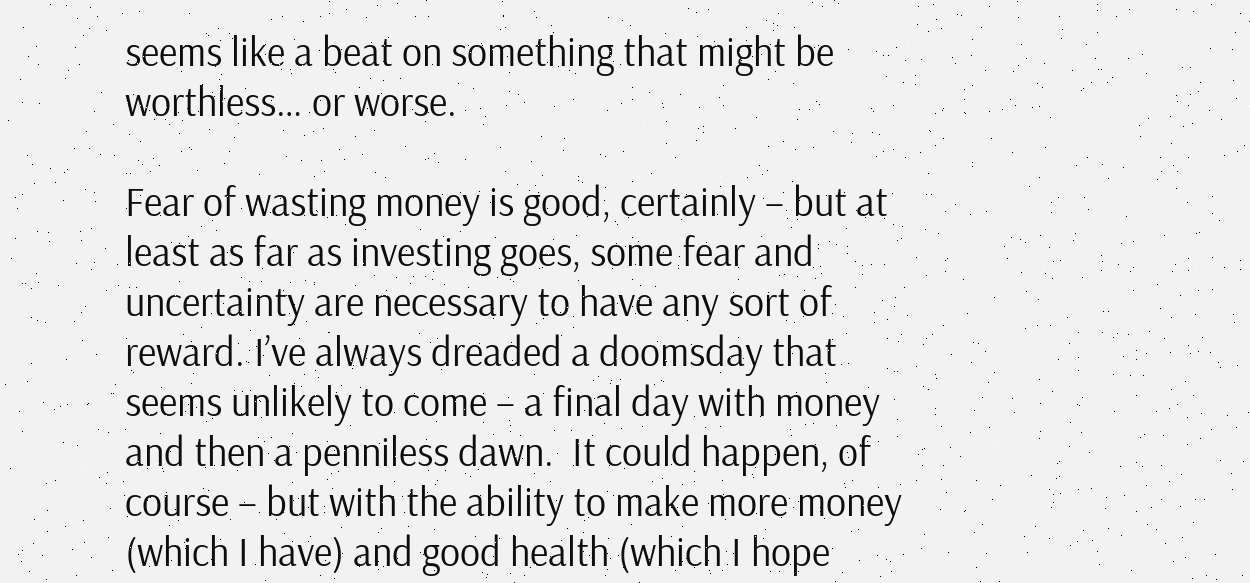seems like a beat on something that might be worthless… or worse.

Fear of wasting money is good, certainly – but at least as far as investing goes, some fear and uncertainty are necessary to have any sort of reward. I’ve always dreaded a doomsday that seems unlikely to come – a final day with money and then a penniless dawn.  It could happen, of course – but with the ability to make more money (which I have) and good health (which I hope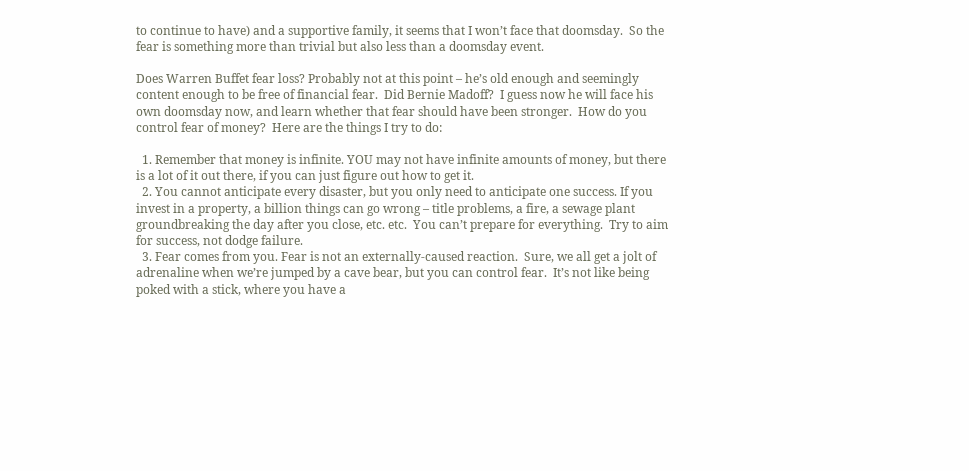to continue to have) and a supportive family, it seems that I won’t face that doomsday.  So the fear is something more than trivial but also less than a doomsday event.

Does Warren Buffet fear loss? Probably not at this point – he’s old enough and seemingly content enough to be free of financial fear.  Did Bernie Madoff?  I guess now he will face his own doomsday now, and learn whether that fear should have been stronger.  How do you control fear of money?  Here are the things I try to do:

  1. Remember that money is infinite. YOU may not have infinite amounts of money, but there is a lot of it out there, if you can just figure out how to get it.
  2. You cannot anticipate every disaster, but you only need to anticipate one success. If you invest in a property, a billion things can go wrong – title problems, a fire, a sewage plant groundbreaking the day after you close, etc. etc.  You can’t prepare for everything.  Try to aim for success, not dodge failure.
  3. Fear comes from you. Fear is not an externally-caused reaction.  Sure, we all get a jolt of adrenaline when we’re jumped by a cave bear, but you can control fear.  It’s not like being poked with a stick, where you have a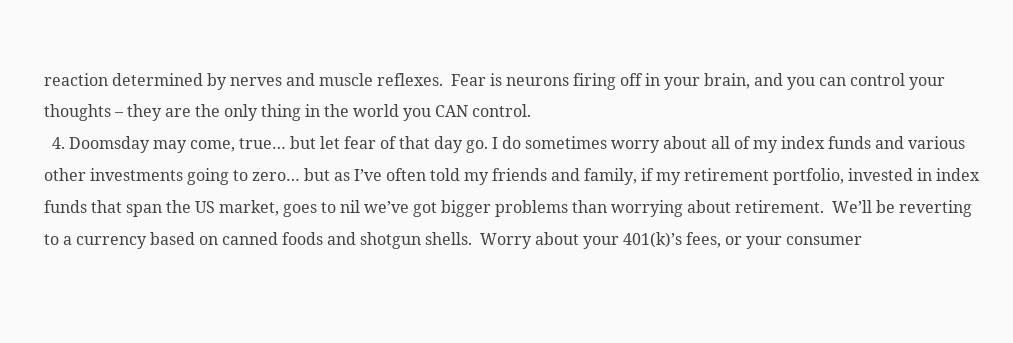reaction determined by nerves and muscle reflexes.  Fear is neurons firing off in your brain, and you can control your thoughts – they are the only thing in the world you CAN control.
  4. Doomsday may come, true… but let fear of that day go. I do sometimes worry about all of my index funds and various other investments going to zero… but as I’ve often told my friends and family, if my retirement portfolio, invested in index funds that span the US market, goes to nil we’ve got bigger problems than worrying about retirement.  We’ll be reverting to a currency based on canned foods and shotgun shells.  Worry about your 401(k)’s fees, or your consumer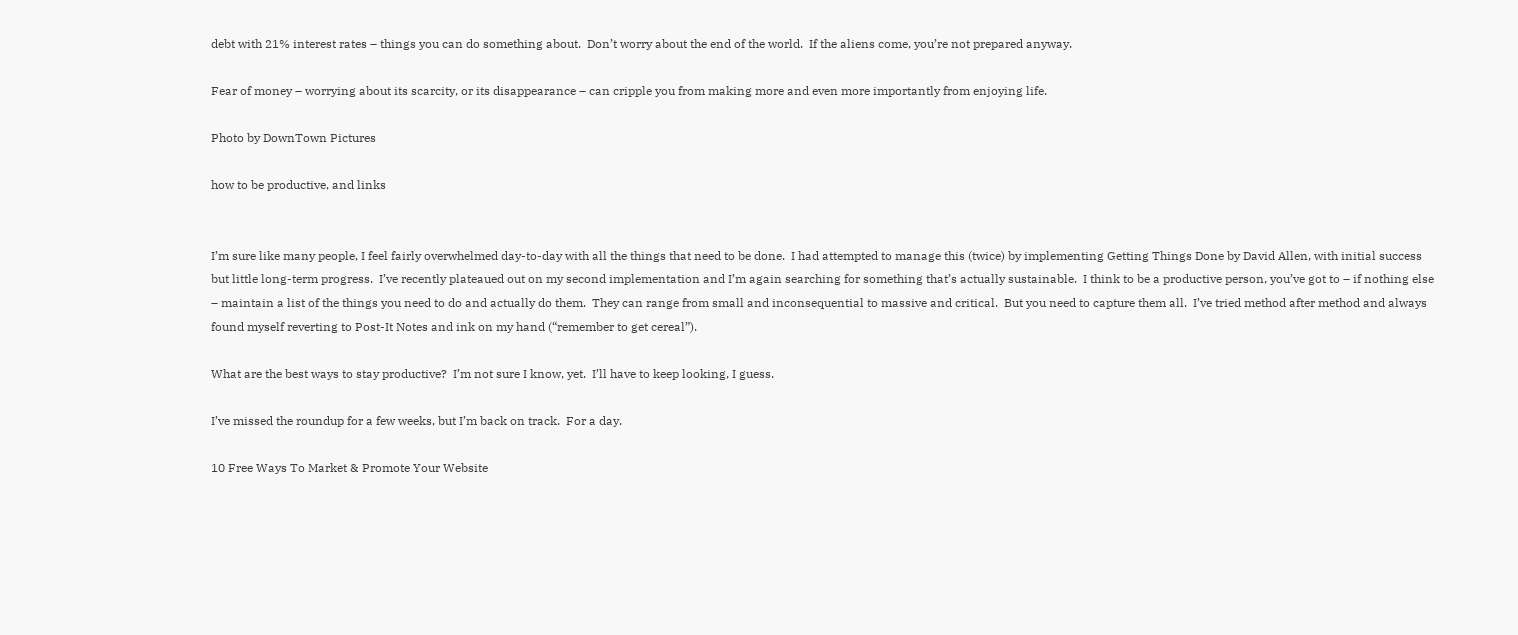debt with 21% interest rates – things you can do something about.  Don’t worry about the end of the world.  If the aliens come, you’re not prepared anyway.

Fear of money – worrying about its scarcity, or its disappearance – can cripple you from making more and even more importantly from enjoying life.

Photo by DownTown Pictures

how to be productive, and links


I’m sure like many people, I feel fairly overwhelmed day-to-day with all the things that need to be done.  I had attempted to manage this (twice) by implementing Getting Things Done by David Allen, with initial success but little long-term progress.  I’ve recently plateaued out on my second implementation and I’m again searching for something that’s actually sustainable.  I think to be a productive person, you’ve got to – if nothing else – maintain a list of the things you need to do and actually do them.  They can range from small and inconsequential to massive and critical.  But you need to capture them all.  I’ve tried method after method and always found myself reverting to Post-It Notes and ink on my hand (“remember to get cereal”).

What are the best ways to stay productive?  I’m not sure I know, yet.  I’ll have to keep looking, I guess.

I’ve missed the roundup for a few weeks, but I’m back on track.  For a day.

10 Free Ways To Market & Promote Your Website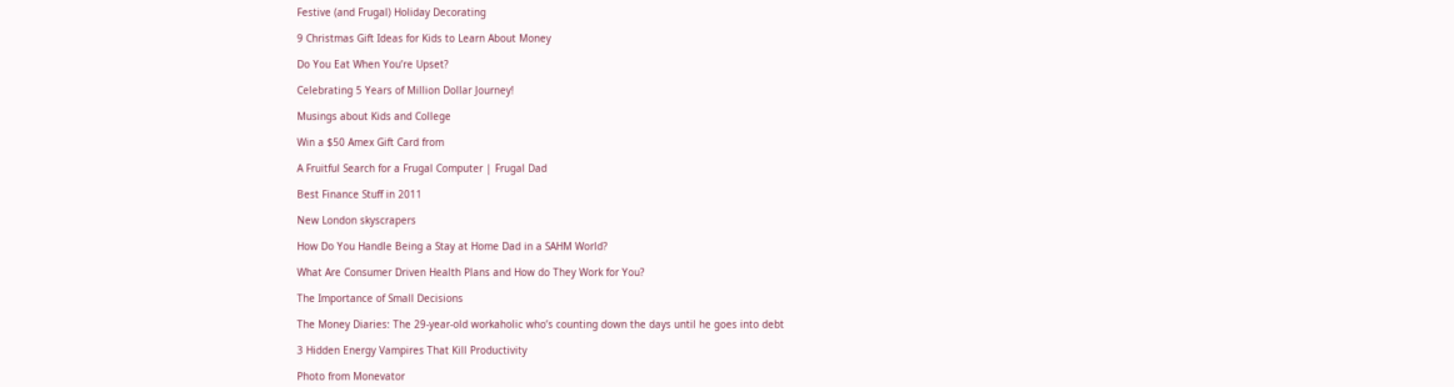Festive (and Frugal) Holiday Decorating

9 Christmas Gift Ideas for Kids to Learn About Money

Do You Eat When You’re Upset?

Celebrating 5 Years of Million Dollar Journey!

Musings about Kids and College

Win a $50 Amex Gift Card from

A Fruitful Search for a Frugal Computer | Frugal Dad

Best Finance Stuff in 2011

New London skyscrapers

How Do You Handle Being a Stay at Home Dad in a SAHM World?

What Are Consumer Driven Health Plans and How do They Work for You?

The Importance of Small Decisions

The Money Diaries: The 29-year-old workaholic who’s counting down the days until he goes into debt

3 Hidden Energy Vampires That Kill Productivity

Photo from Monevator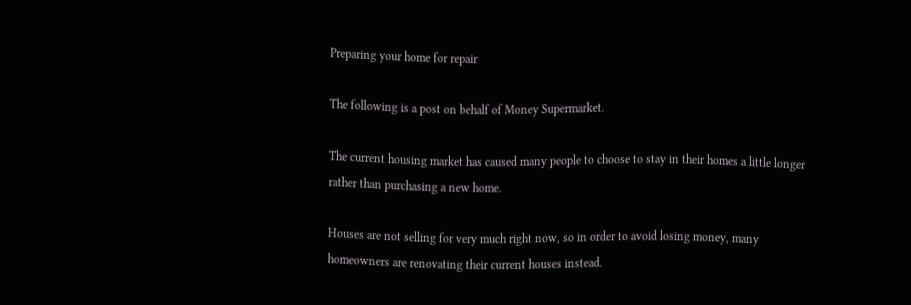Preparing your home for repair

The following is a post on behalf of Money Supermarket.

The current housing market has caused many people to choose to stay in their homes a little longer rather than purchasing a new home.

Houses are not selling for very much right now, so in order to avoid losing money, many homeowners are renovating their current houses instead.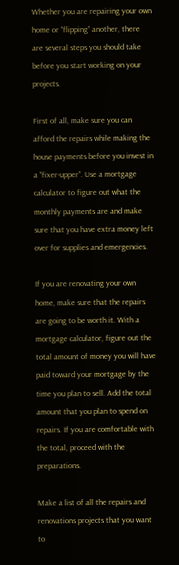Whether you are repairing your own home or “flipping” another, there are several steps you should take before you start working on your projects.

First of all, make sure you can afford the repairs while making the house payments before you invest in a “fixer-upper”. Use a mortgage calculator to figure out what the monthly payments are and make sure that you have extra money left over for supplies and emergencies.

If you are renovating your own home, make sure that the repairs are going to be worth it. With a mortgage calculator, figure out the total amount of money you will have paid toward your mortgage by the time you plan to sell. Add the total amount that you plan to spend on repairs. If you are comfortable with the total, proceed with the preparations.

Make a list of all the repairs and renovations projects that you want to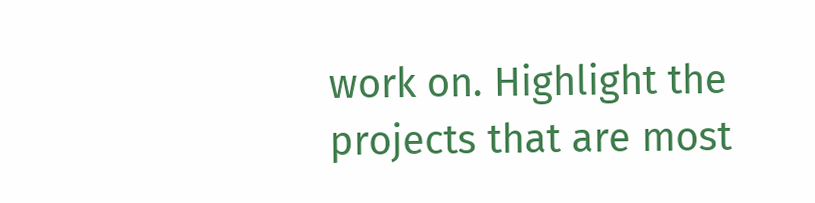work on. Highlight the projects that are most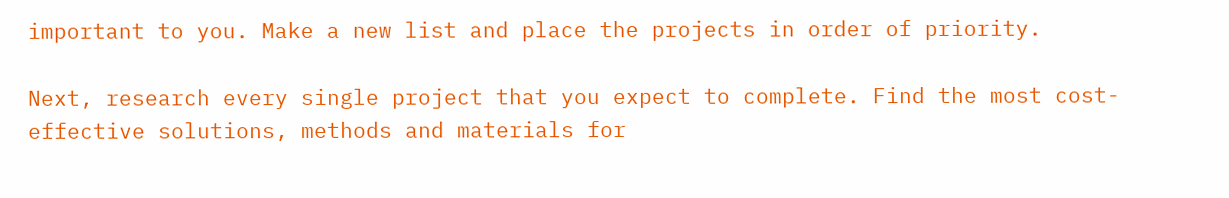important to you. Make a new list and place the projects in order of priority.

Next, research every single project that you expect to complete. Find the most cost-effective solutions, methods and materials for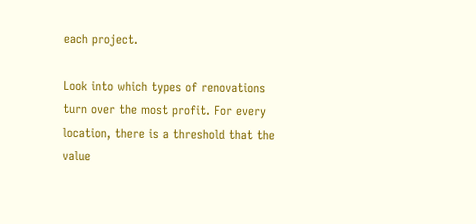each project.

Look into which types of renovations turn over the most profit. For every location, there is a threshold that the value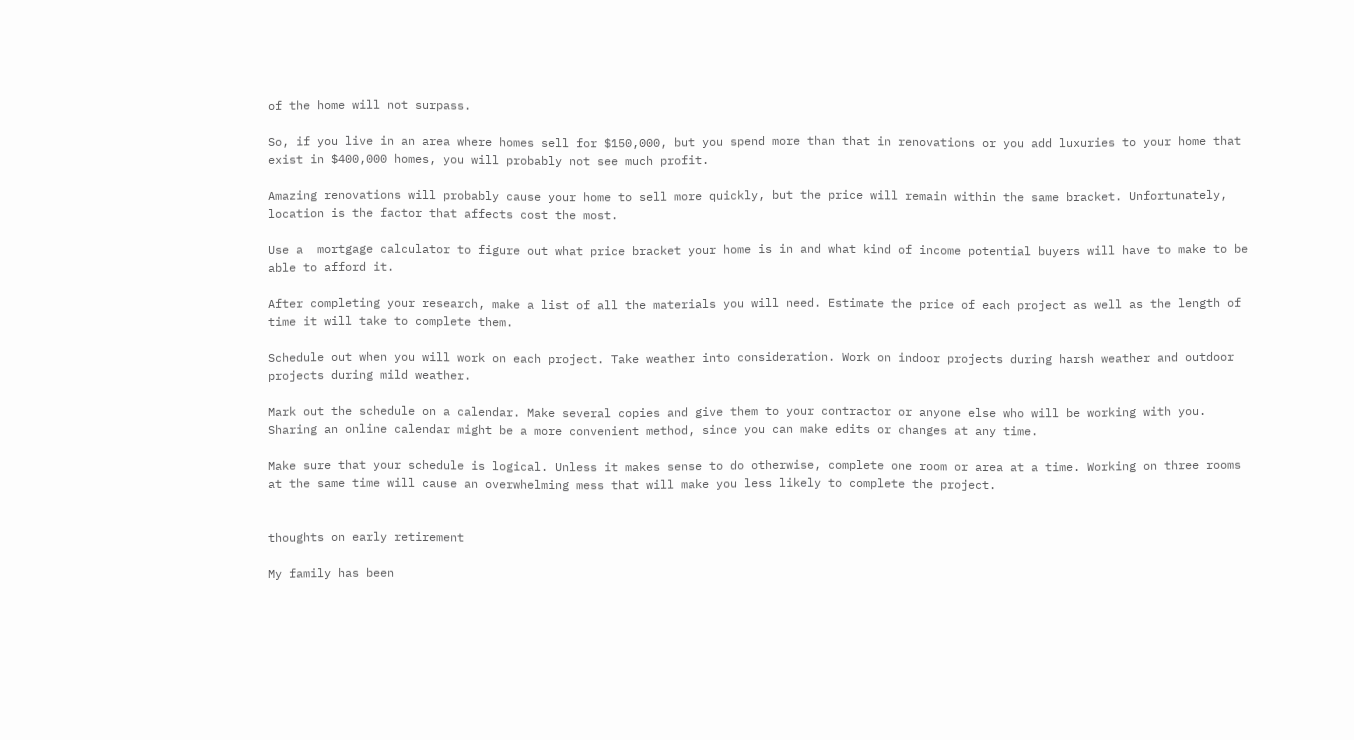of the home will not surpass.

So, if you live in an area where homes sell for $150,000, but you spend more than that in renovations or you add luxuries to your home that exist in $400,000 homes, you will probably not see much profit.

Amazing renovations will probably cause your home to sell more quickly, but the price will remain within the same bracket. Unfortunately, location is the factor that affects cost the most.

Use a  mortgage calculator to figure out what price bracket your home is in and what kind of income potential buyers will have to make to be able to afford it.

After completing your research, make a list of all the materials you will need. Estimate the price of each project as well as the length of time it will take to complete them.

Schedule out when you will work on each project. Take weather into consideration. Work on indoor projects during harsh weather and outdoor projects during mild weather.

Mark out the schedule on a calendar. Make several copies and give them to your contractor or anyone else who will be working with you. Sharing an online calendar might be a more convenient method, since you can make edits or changes at any time.

Make sure that your schedule is logical. Unless it makes sense to do otherwise, complete one room or area at a time. Working on three rooms at the same time will cause an overwhelming mess that will make you less likely to complete the project.


thoughts on early retirement

My family has been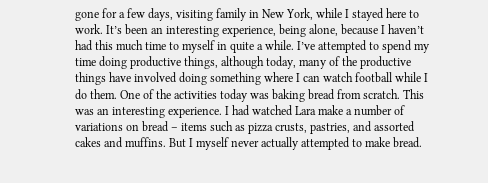gone for a few days, visiting family in New York, while I stayed here to work. It’s been an interesting experience, being alone, because I haven’t had this much time to myself in quite a while. I’ve attempted to spend my time doing productive things, although today, many of the productive things have involved doing something where I can watch football while I do them. One of the activities today was baking bread from scratch. This was an interesting experience. I had watched Lara make a number of variations on bread – items such as pizza crusts, pastries, and assorted cakes and muffins. But I myself never actually attempted to make bread.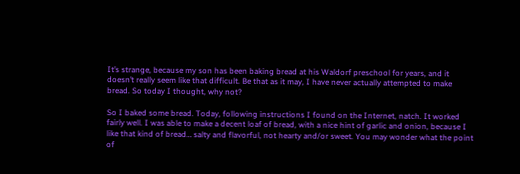It’s strange, because my son has been baking bread at his Waldorf preschool for years, and it doesn’t really seem like that difficult. Be that as it may, I have never actually attempted to make bread. So today I thought, why not?

So I baked some bread. Today, following instructions I found on the Internet, natch. It worked fairly well. I was able to make a decent loaf of bread, with a nice hint of garlic and onion, because I like that kind of bread… salty and flavorful, not hearty and/or sweet. You may wonder what the point of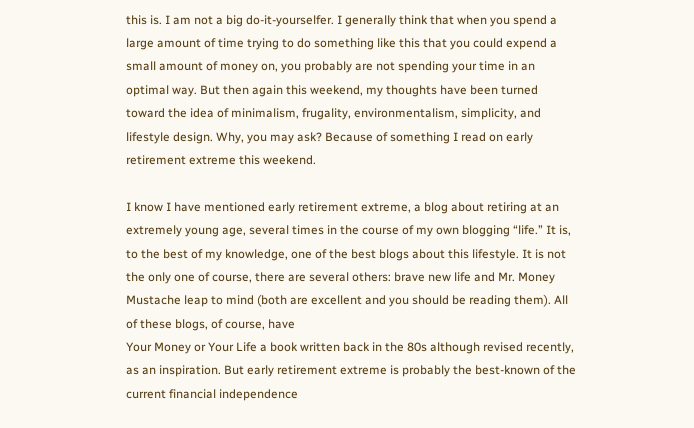this is. I am not a big do-it-yourselfer. I generally think that when you spend a large amount of time trying to do something like this that you could expend a small amount of money on, you probably are not spending your time in an optimal way. But then again this weekend, my thoughts have been turned  toward the idea of minimalism, frugality, environmentalism, simplicity, and lifestyle design. Why, you may ask? Because of something I read on early retirement extreme this weekend.

I know I have mentioned early retirement extreme, a blog about retiring at an extremely young age, several times in the course of my own blogging “life.” It is, to the best of my knowledge, one of the best blogs about this lifestyle. It is not the only one of course, there are several others: brave new life and Mr. Money Mustache leap to mind (both are excellent and you should be reading them). All of these blogs, of course, have
Your Money or Your Life a book written back in the 80s although revised recently, as an inspiration. But early retirement extreme is probably the best-known of the current financial independence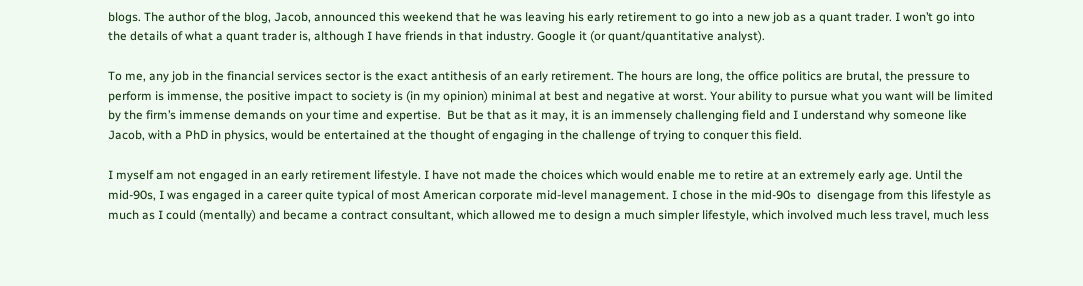blogs. The author of the blog, Jacob, announced this weekend that he was leaving his early retirement to go into a new job as a quant trader. I won’t go into the details of what a quant trader is, although I have friends in that industry. Google it (or quant/quantitative analyst).

To me, any job in the financial services sector is the exact antithesis of an early retirement. The hours are long, the office politics are brutal, the pressure to perform is immense, the positive impact to society is (in my opinion) minimal at best and negative at worst. Your ability to pursue what you want will be limited by the firm’s immense demands on your time and expertise.  But be that as it may, it is an immensely challenging field and I understand why someone like Jacob, with a PhD in physics, would be entertained at the thought of engaging in the challenge of trying to conquer this field.

I myself am not engaged in an early retirement lifestyle. I have not made the choices which would enable me to retire at an extremely early age. Until the mid-90s, I was engaged in a career quite typical of most American corporate mid-level management. I chose in the mid-90s to  disengage from this lifestyle as much as I could (mentally) and became a contract consultant, which allowed me to design a much simpler lifestyle, which involved much less travel, much less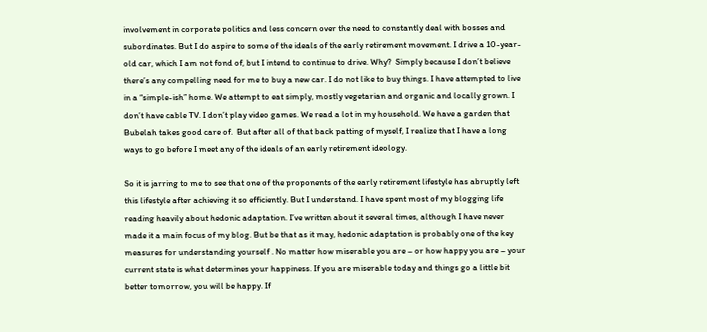involvement in corporate politics and less concern over the need to constantly deal with bosses and subordinates. But I do aspire to some of the ideals of the early retirement movement. I drive a 10-year-old car, which I am not fond of, but I intend to continue to drive. Why?  Simply because I don’t believe there’s any compelling need for me to buy a new car. I do not like to buy things. I have attempted to live in a “simple-ish” home. We attempt to eat simply, mostly vegetarian and organic and locally grown. I don’t have cable TV. I don’t play video games. We read a lot in my household. We have a garden that Bubelah takes good care of.  But after all of that back patting of myself, I realize that I have a long ways to go before I meet any of the ideals of an early retirement ideology.

So it is jarring to me to see that one of the proponents of the early retirement lifestyle has abruptly left this lifestyle after achieving it so efficiently. But I understand. I have spent most of my blogging life reading heavily about hedonic adaptation. I’ve written about it several times, although I have never made it a main focus of my blog. But be that as it may, hedonic adaptation is probably one of the key measures for understanding yourself . No matter how miserable you are – or how happy you are – your current state is what determines your happiness. If you are miserable today and things go a little bit better tomorrow, you will be happy. If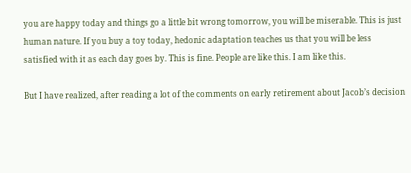you are happy today and things go a little bit wrong tomorrow, you will be miserable. This is just human nature. If you buy a toy today, hedonic adaptation teaches us that you will be less satisfied with it as each day goes by. This is fine. People are like this. I am like this.

But I have realized, after reading a lot of the comments on early retirement about Jacob’s decision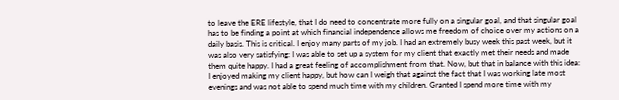to leave the ERE lifestyle, that I do need to concentrate more fully on a singular goal, and that singular goal has to be finding a point at which financial independence allows me freedom of choice over my actions on a daily basis. This is critical. I enjoy many parts of my job. I had an extremely busy week this past week, but it was also very satisfying: I was able to set up a system for my client that exactly met their needs and made them quite happy. I had a great feeling of accomplishment from that. Now, but that in balance with this idea: I enjoyed making my client happy, but how can I weigh that against the fact that I was working late most evenings and was not able to spend much time with my children. Granted I spend more time with my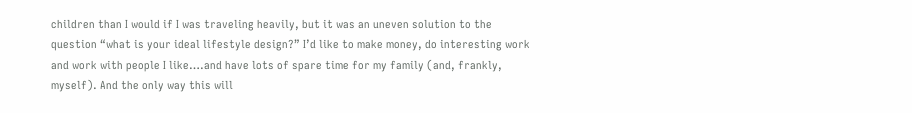children than I would if I was traveling heavily, but it was an uneven solution to the question “what is your ideal lifestyle design?” I’d like to make money, do interesting work and work with people I like….and have lots of spare time for my family (and, frankly, myself). And the only way this will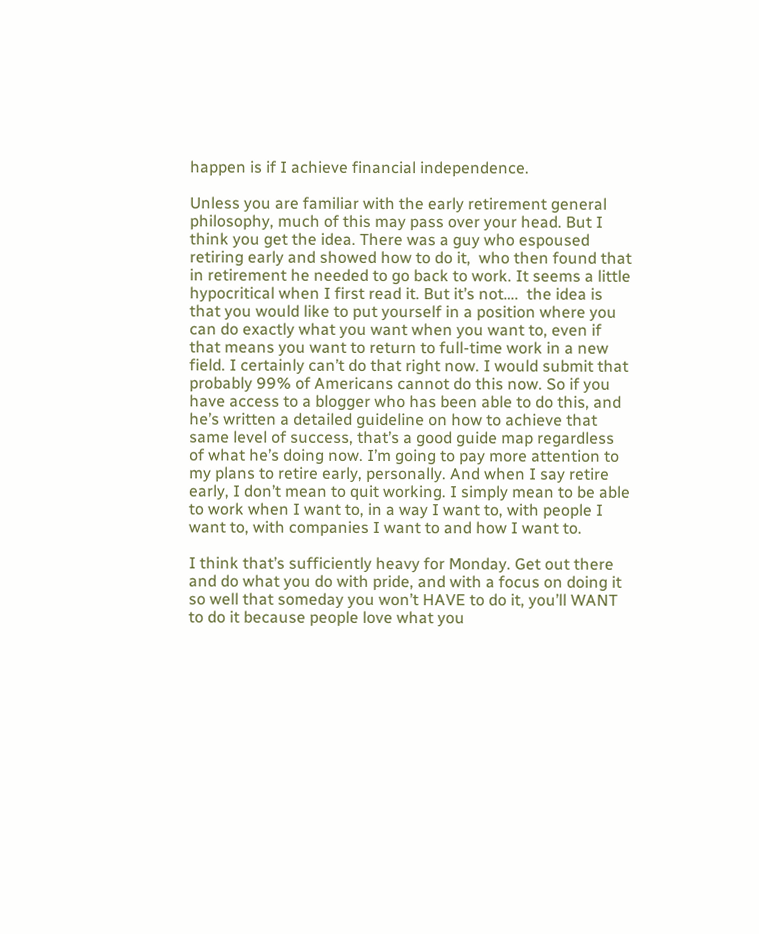happen is if I achieve financial independence.

Unless you are familiar with the early retirement general philosophy, much of this may pass over your head. But I think you get the idea. There was a guy who espoused retiring early and showed how to do it,  who then found that in retirement he needed to go back to work. It seems a little hypocritical when I first read it. But it’s not….  the idea is that you would like to put yourself in a position where you can do exactly what you want when you want to, even if that means you want to return to full-time work in a new field. I certainly can’t do that right now. I would submit that probably 99% of Americans cannot do this now. So if you have access to a blogger who has been able to do this, and he’s written a detailed guideline on how to achieve that same level of success, that’s a good guide map regardless of what he’s doing now. I’m going to pay more attention to my plans to retire early, personally. And when I say retire early, I don’t mean to quit working. I simply mean to be able to work when I want to, in a way I want to, with people I want to, with companies I want to and how I want to.

I think that’s sufficiently heavy for Monday. Get out there and do what you do with pride, and with a focus on doing it so well that someday you won’t HAVE to do it, you’ll WANT to do it because people love what you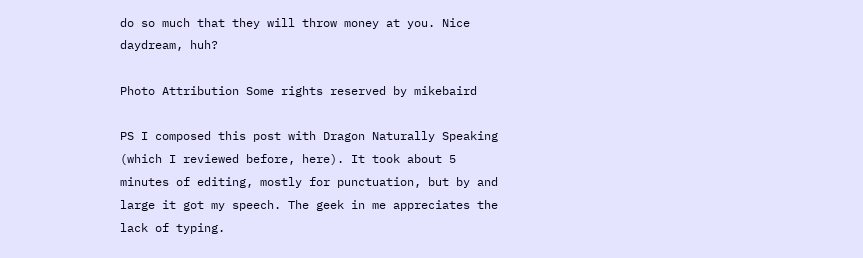do so much that they will throw money at you. Nice daydream, huh?

Photo Attribution Some rights reserved by mikebaird

PS I composed this post with Dragon Naturally Speaking (which I reviewed before, here). It took about 5 minutes of editing, mostly for punctuation, but by and large it got my speech. The geek in me appreciates the lack of typing.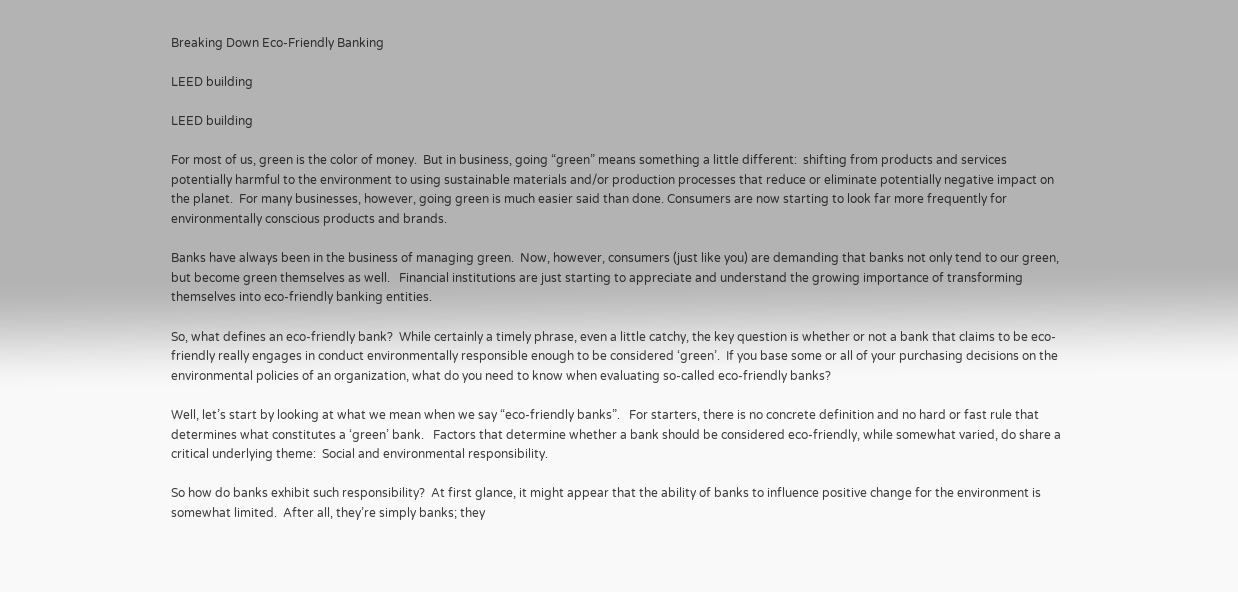Breaking Down Eco-Friendly Banking

LEED building

LEED building

For most of us, green is the color of money.  But in business, going “green” means something a little different:  shifting from products and services potentially harmful to the environment to using sustainable materials and/or production processes that reduce or eliminate potentially negative impact on the planet.  For many businesses, however, going green is much easier said than done. Consumers are now starting to look far more frequently for environmentally conscious products and brands.

Banks have always been in the business of managing green.  Now, however, consumers (just like you) are demanding that banks not only tend to our green, but become green themselves as well.   Financial institutions are just starting to appreciate and understand the growing importance of transforming themselves into eco-friendly banking entities.

So, what defines an eco-friendly bank?  While certainly a timely phrase, even a little catchy, the key question is whether or not a bank that claims to be eco-friendly really engages in conduct environmentally responsible enough to be considered ‘green’.  If you base some or all of your purchasing decisions on the environmental policies of an organization, what do you need to know when evaluating so-called eco-friendly banks?

Well, let’s start by looking at what we mean when we say “eco-friendly banks”.   For starters, there is no concrete definition and no hard or fast rule that determines what constitutes a ‘green’ bank.   Factors that determine whether a bank should be considered eco-friendly, while somewhat varied, do share a critical underlying theme:  Social and environmental responsibility.

So how do banks exhibit such responsibility?  At first glance, it might appear that the ability of banks to influence positive change for the environment is somewhat limited.  After all, they’re simply banks; they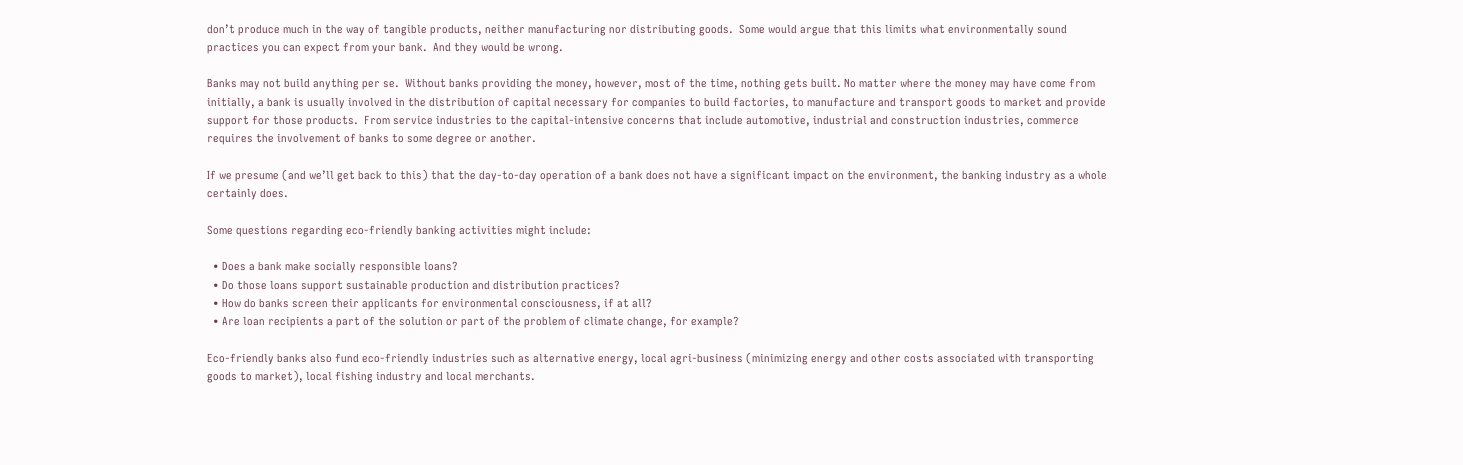don’t produce much in the way of tangible products, neither manufacturing nor distributing goods.  Some would argue that this limits what environmentally sound practices you can expect from your bank.  And they would be wrong.

Banks may not build anything per se.  Without banks providing the money, however, most of the time, nothing gets built. No matter where the money may have come from initially, a bank is usually involved in the distribution of capital necessary for companies to build factories, to manufacture and transport goods to market and provide support for those products.  From service industries to the capital-intensive concerns that include automotive, industrial and construction industries, commerce requires the involvement of banks to some degree or another.

If we presume (and we’ll get back to this) that the day-to-day operation of a bank does not have a significant impact on the environment, the banking industry as a whole certainly does.

Some questions regarding eco-friendly banking activities might include:

  • Does a bank make socially responsible loans?
  • Do those loans support sustainable production and distribution practices?
  • How do banks screen their applicants for environmental consciousness, if at all?
  • Are loan recipients a part of the solution or part of the problem of climate change, for example?

Eco-friendly banks also fund eco-friendly industries such as alternative energy, local agri-business (minimizing energy and other costs associated with transporting goods to market), local fishing industry and local merchants.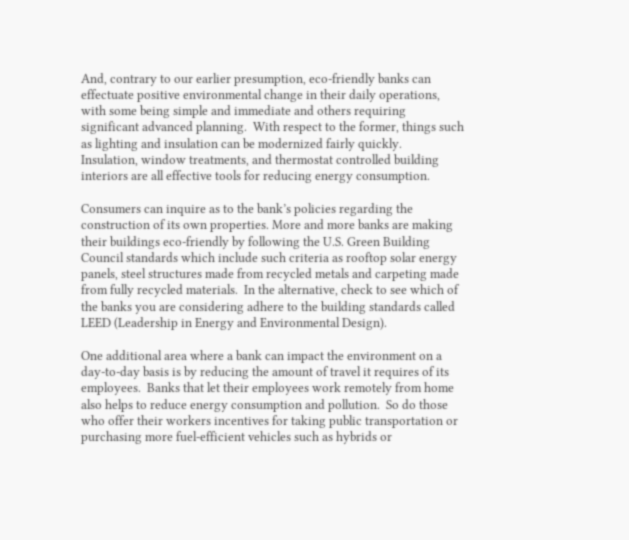And, contrary to our earlier presumption, eco-friendly banks can effectuate positive environmental change in their daily operations, with some being simple and immediate and others requiring significant advanced planning.  With respect to the former, things such as lighting and insulation can be modernized fairly quickly.  Insulation, window treatments, and thermostat controlled building interiors are all effective tools for reducing energy consumption.

Consumers can inquire as to the bank’s policies regarding the construction of its own properties. More and more banks are making their buildings eco-friendly by following the U.S. Green Building Council standards which include such criteria as rooftop solar energy panels, steel structures made from recycled metals and carpeting made from fully recycled materials.  In the alternative, check to see which of the banks you are considering adhere to the building standards called LEED (Leadership in Energy and Environmental Design).

One additional area where a bank can impact the environment on a day-to-day basis is by reducing the amount of travel it requires of its employees.  Banks that let their employees work remotely from home also helps to reduce energy consumption and pollution.  So do those who offer their workers incentives for taking public transportation or purchasing more fuel-efficient vehicles such as hybrids or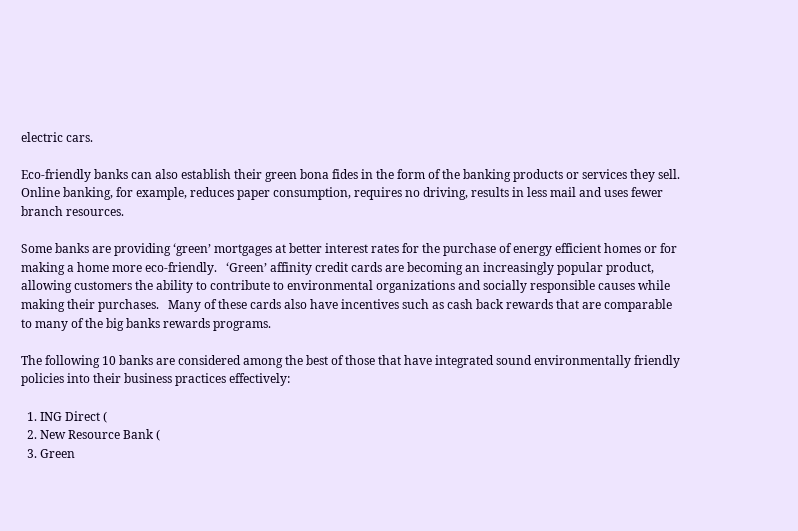electric cars.

Eco-friendly banks can also establish their green bona fides in the form of the banking products or services they sell.  Online banking, for example, reduces paper consumption, requires no driving, results in less mail and uses fewer branch resources.

Some banks are providing ‘green’ mortgages at better interest rates for the purchase of energy efficient homes or for making a home more eco-friendly.   ‘Green’ affinity credit cards are becoming an increasingly popular product, allowing customers the ability to contribute to environmental organizations and socially responsible causes while making their purchases.   Many of these cards also have incentives such as cash back rewards that are comparable to many of the big banks rewards programs.

The following 10 banks are considered among the best of those that have integrated sound environmentally friendly policies into their business practices effectively:

  1. ING Direct (
  2. New Resource Bank (
  3. Green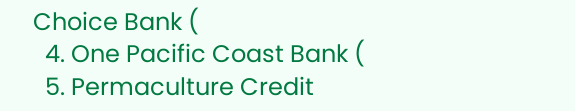Choice Bank (
  4. One Pacific Coast Bank (
  5. Permaculture Credit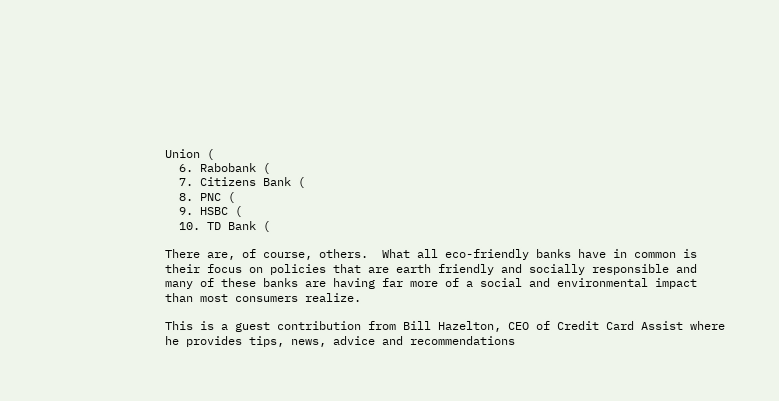Union (
  6. Rabobank (
  7. Citizens Bank (
  8. PNC (
  9. HSBC (
  10. TD Bank (

There are, of course, others.  What all eco-friendly banks have in common is their focus on policies that are earth friendly and socially responsible and many of these banks are having far more of a social and environmental impact than most consumers realize.

This is a guest contribution from Bill Hazelton, CEO of Credit Card Assist where he provides tips, news, advice and recommendations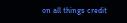on all things credit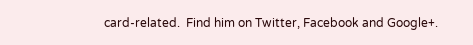card-related.  Find him on Twitter, Facebook and Google+.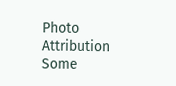Photo Attribution Some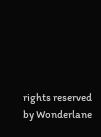rights reserved by Wonderlane